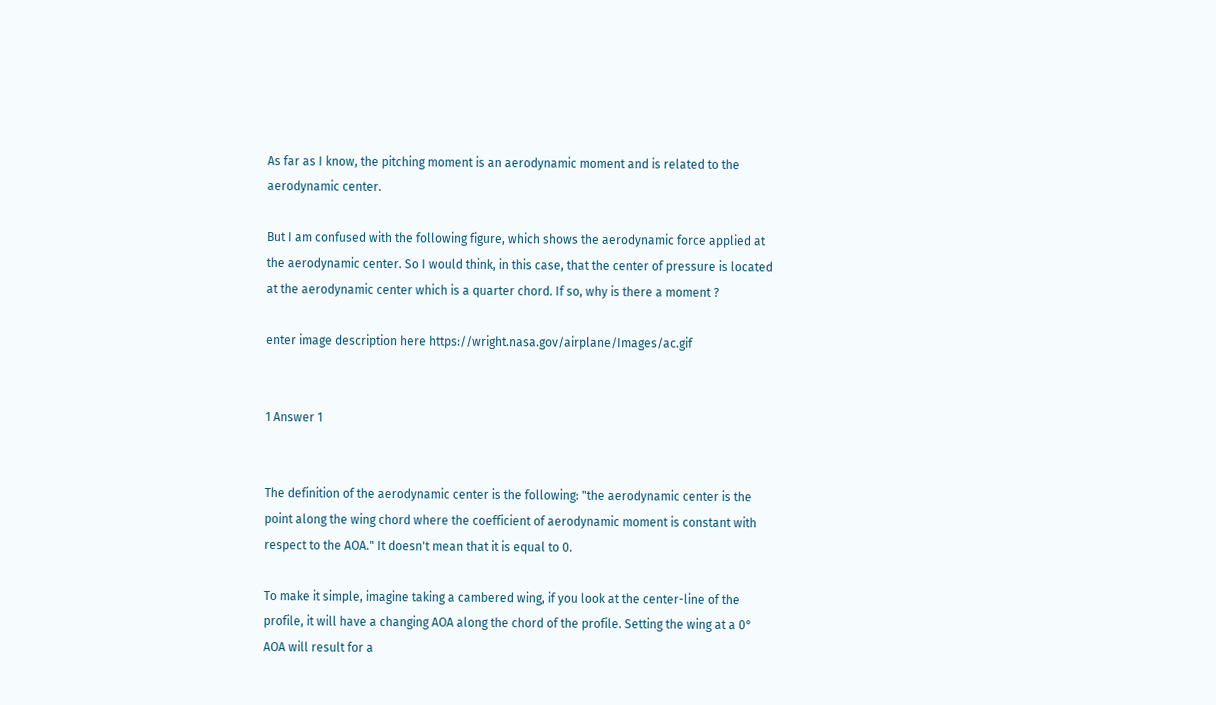As far as I know, the pitching moment is an aerodynamic moment and is related to the aerodynamic center.

But I am confused with the following figure, which shows the aerodynamic force applied at the aerodynamic center. So I would think, in this case, that the center of pressure is located at the aerodynamic center which is a quarter chord. If so, why is there a moment ?

enter image description here https://wright.nasa.gov/airplane/Images/ac.gif


1 Answer 1


The definition of the aerodynamic center is the following: "the aerodynamic center is the point along the wing chord where the coefficient of aerodynamic moment is constant with respect to the AOA." It doesn't mean that it is equal to 0.

To make it simple, imagine taking a cambered wing, if you look at the center-line of the profile, it will have a changing AOA along the chord of the profile. Setting the wing at a 0° AOA will result for a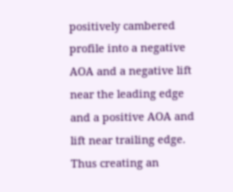positively cambered profile into a negative AOA and a negative lift near the leading edge and a positive AOA and lift near trailing edge. Thus creating an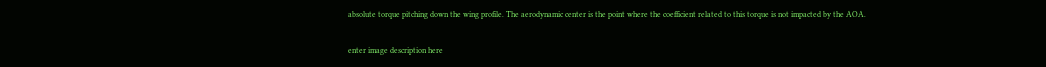absolute torque pitching down the wing profile. The aerodynamic center is the point where the coefficient related to this torque is not impacted by the AOA.

enter image description here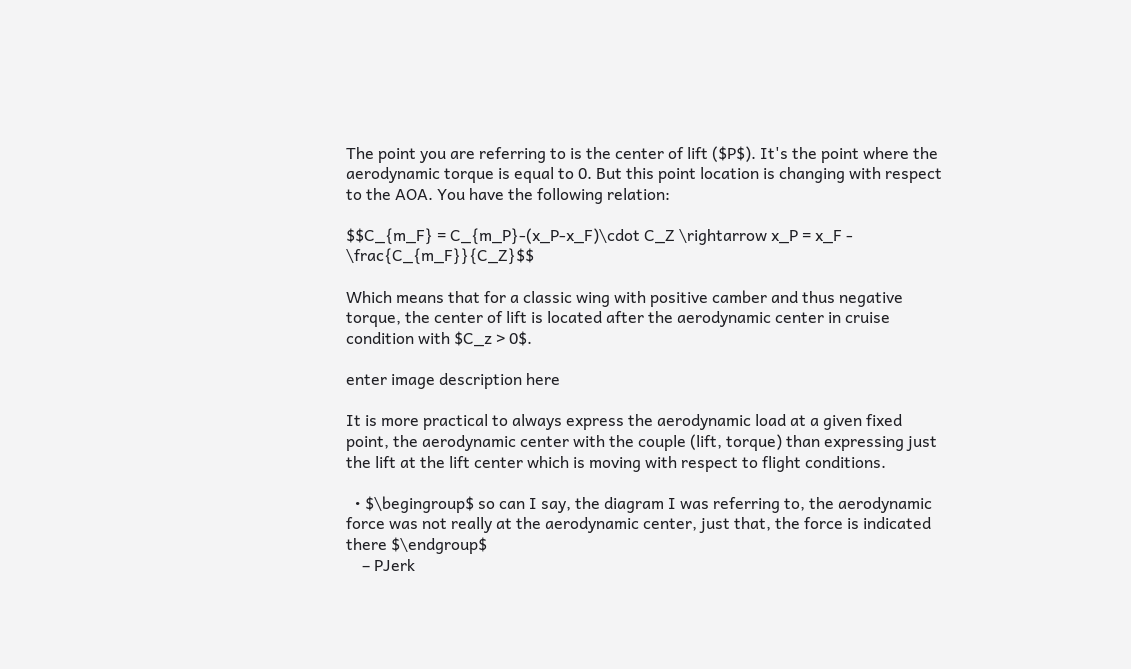The point you are referring to is the center of lift ($P$). It's the point where the aerodynamic torque is equal to 0. But this point location is changing with respect to the AOA. You have the following relation:

$$C_{m_F} = C_{m_P}-(x_P-x_F)\cdot C_Z \rightarrow x_P = x_F - \frac{C_{m_F}}{C_Z}$$

Which means that for a classic wing with positive camber and thus negative torque, the center of lift is located after the aerodynamic center in cruise condition with $C_z > 0$.

enter image description here

It is more practical to always express the aerodynamic load at a given fixed point, the aerodynamic center with the couple (lift, torque) than expressing just the lift at the lift center which is moving with respect to flight conditions.

  • $\begingroup$ so can I say, the diagram I was referring to, the aerodynamic force was not really at the aerodynamic center, just that, the force is indicated there $\endgroup$
    – PJerk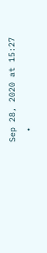Sep 28, 2020 at 15:27
  •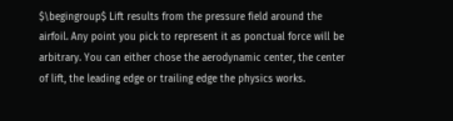$\begingroup$ Lift results from the pressure field around the airfoil. Any point you pick to represent it as ponctual force will be arbitrary. You can either chose the aerodynamic center, the center of lift, the leading edge or trailing edge the physics works.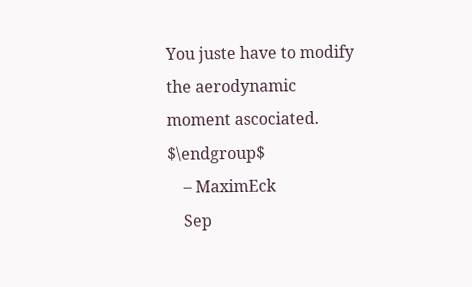You juste have to modify the aerodynamic moment ascociated. $\endgroup$
    – MaximEck
    Sep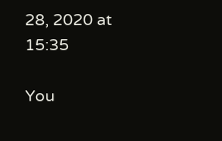28, 2020 at 15:35

You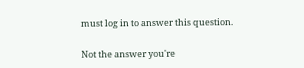must log in to answer this question.

Not the answer you're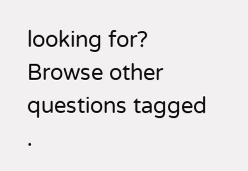looking for? Browse other questions tagged .